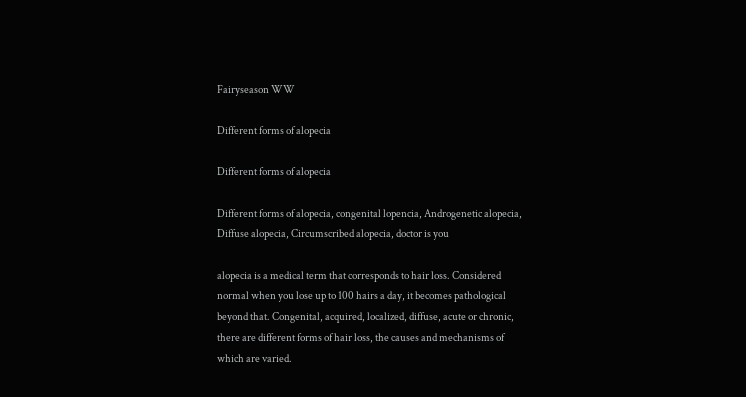Fairyseason WW

Different forms of alopecia

Different forms of alopecia

Different forms of alopecia, congenital lopencia, Androgenetic alopecia, Diffuse alopecia, Circumscribed alopecia, doctor is you

alopecia is a medical term that corresponds to hair loss. Considered normal when you lose up to 100 hairs a day, it becomes pathological beyond that. Congenital, acquired, localized, diffuse, acute or chronic, there are different forms of hair loss, the causes and mechanisms of which are varied.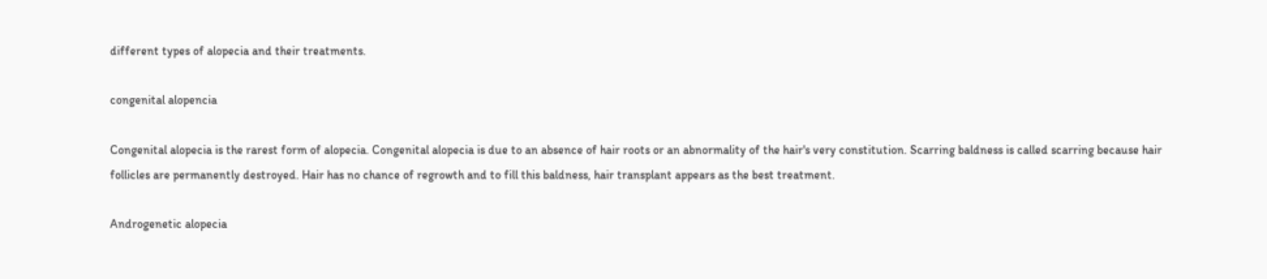different types of alopecia and their treatments.

congenital alopencia

Congenital alopecia is the rarest form of alopecia. Congenital alopecia is due to an absence of hair roots or an abnormality of the hair's very constitution. Scarring baldness is called scarring because hair follicles are permanently destroyed. Hair has no chance of regrowth and to fill this baldness, hair transplant appears as the best treatment.

Androgenetic alopecia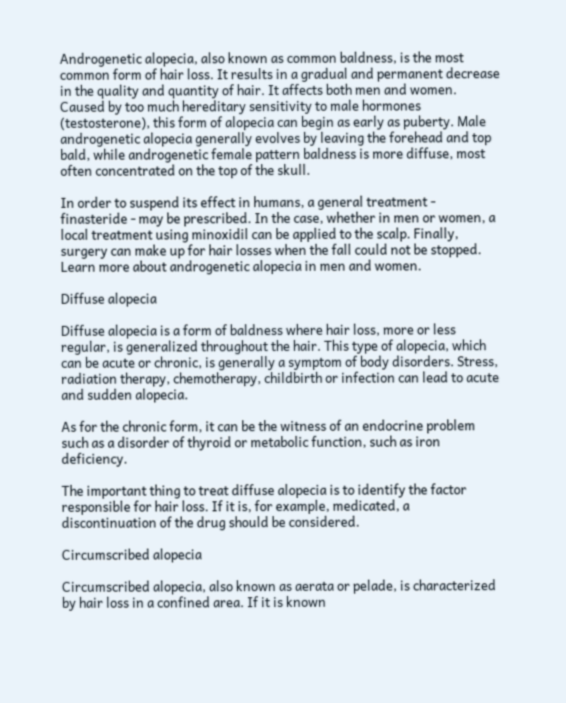Androgenetic alopecia, also known as common baldness, is the most common form of hair loss. It results in a gradual and permanent decrease in the quality and quantity of hair. It affects both men and women. Caused by too much hereditary sensitivity to male hormones (testosterone), this form of alopecia can begin as early as puberty. Male androgenetic alopecia generally evolves by leaving the forehead and top bald, while androgenetic female pattern baldness is more diffuse, most often concentrated on the top of the skull.

In order to suspend its effect in humans, a general treatment - finasteride - may be prescribed. In the case, whether in men or women, a local treatment using minoxidil can be applied to the scalp. Finally, surgery can make up for hair losses when the fall could not be stopped. Learn more about androgenetic alopecia in men and women.

Diffuse alopecia

Diffuse alopecia is a form of baldness where hair loss, more or less regular, is generalized throughout the hair. This type of alopecia, which can be acute or chronic, is generally a symptom of body disorders. Stress, radiation therapy, chemotherapy, childbirth or infection can lead to acute and sudden alopecia.

As for the chronic form, it can be the witness of an endocrine problem such as a disorder of thyroid or metabolic function, such as iron deficiency.

The important thing to treat diffuse alopecia is to identify the factor responsible for hair loss. If it is, for example, medicated, a discontinuation of the drug should be considered.

Circumscribed alopecia

Circumscribed alopecia, also known as aerata or pelade, is characterized by hair loss in a confined area. If it is known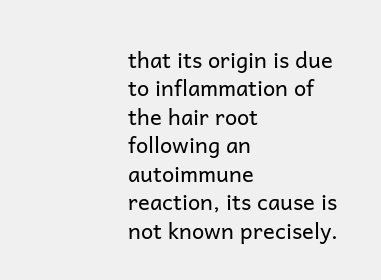that its origin is due to inflammation of the hair root following an autoimmune reaction, its cause is not known precisely.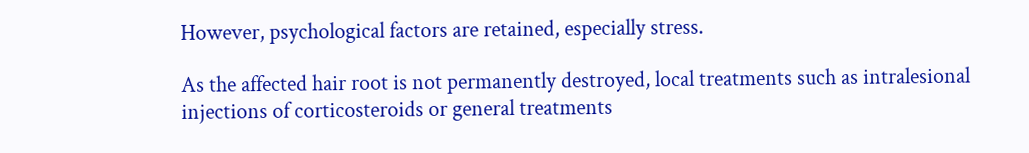However, psychological factors are retained, especially stress.

As the affected hair root is not permanently destroyed, local treatments such as intralesional injections of corticosteroids or general treatments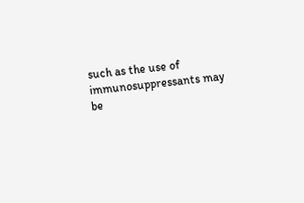such as the use of immunosuppressants may be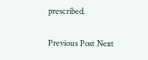prescribed.

Previous Post Next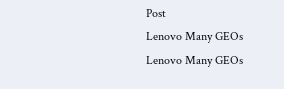Post
Lenovo Many GEOs
Lenovo Many GEOs